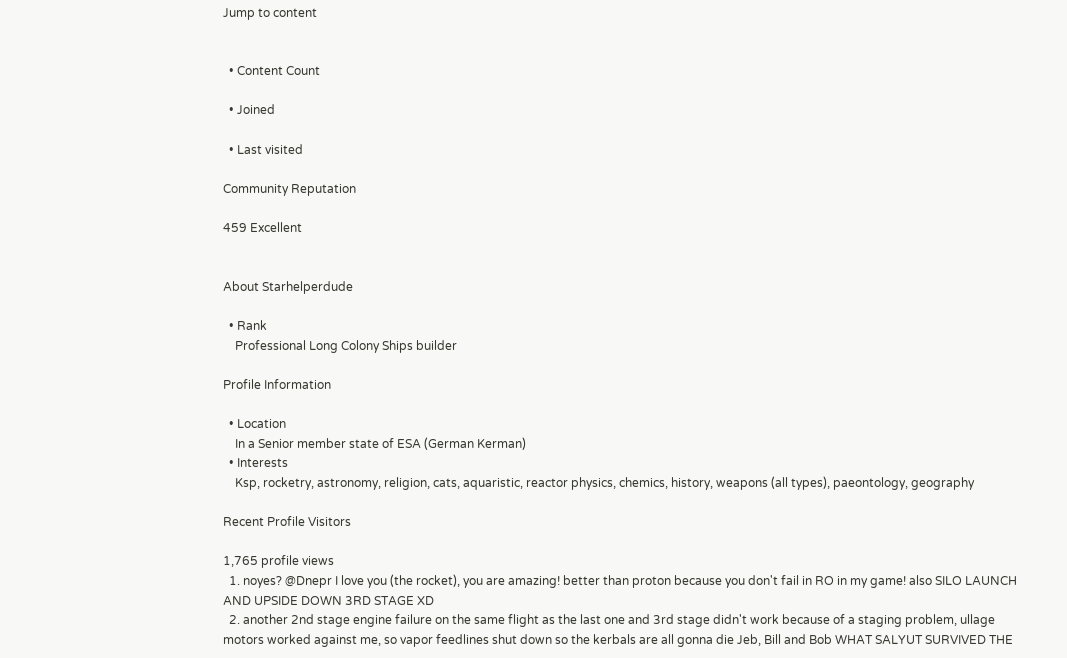Jump to content


  • Content Count

  • Joined

  • Last visited

Community Reputation

459 Excellent


About Starhelperdude

  • Rank
    Professional Long Colony Ships builder

Profile Information

  • Location
    In a Senior member state of ESA (German Kerman)
  • Interests
    Ksp, rocketry, astronomy, religion, cats, aquaristic, reactor physics, chemics, history, weapons (all types), paeontology, geography

Recent Profile Visitors

1,765 profile views
  1. noyes? @Dnepr I love you (the rocket), you are amazing! better than proton because you don't fail in RO in my game! also SILO LAUNCH AND UPSIDE DOWN 3RD STAGE XD
  2. another 2nd stage engine failure on the same flight as the last one and 3rd stage didn't work because of a staging problem, ullage motors worked against me, so vapor feedlines shut down so the kerbals are all gonna die Jeb, Bill and Bob WHAT SALYUT SURVIVED THE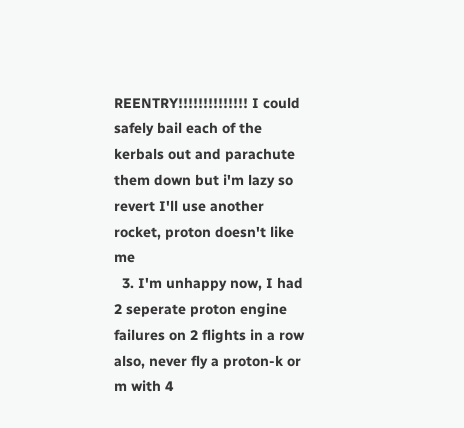REENTRY!!!!!!!!!!!!!! I could safely bail each of the kerbals out and parachute them down but i'm lazy so revert I'll use another rocket, proton doesn't like me
  3. I'm unhappy now, I had 2 seperate proton engine failures on 2 flights in a row also, never fly a proton-k or m with 4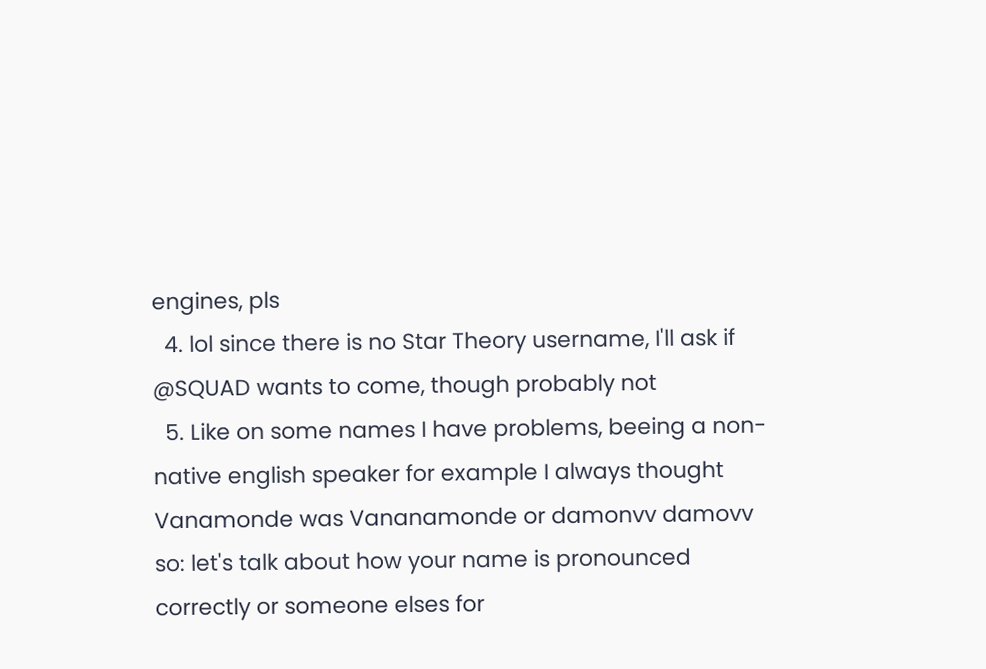engines, pls
  4. lol since there is no Star Theory username, I'll ask if @SQUAD wants to come, though probably not
  5. Like on some names I have problems, beeing a non-native english speaker for example I always thought Vanamonde was Vananamonde or damonvv damovv so: let's talk about how your name is pronounced correctly or someone elses for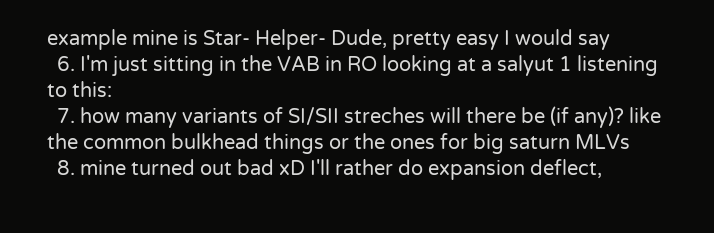example mine is Star- Helper- Dude, pretty easy I would say
  6. I'm just sitting in the VAB in RO looking at a salyut 1 listening to this:
  7. how many variants of SI/SII streches will there be (if any)? like the common bulkhead things or the ones for big saturn MLVs
  8. mine turned out bad xD I'll rather do expansion deflect,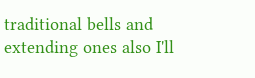traditional bells and extending ones also I'll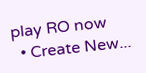play RO now
  • Create New...